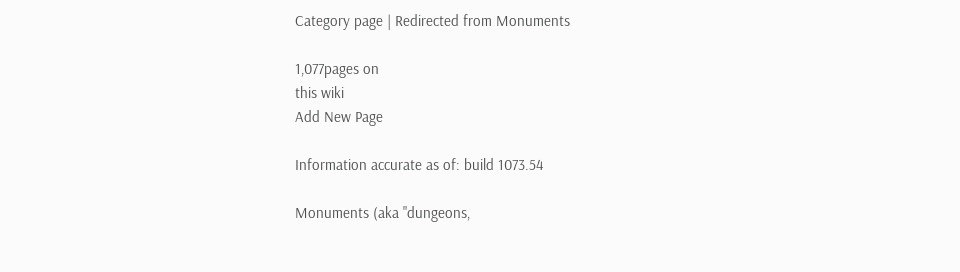Category page | Redirected from Monuments

1,077pages on
this wiki
Add New Page

Information accurate as of: build 1073.54

Monuments (aka "dungeons,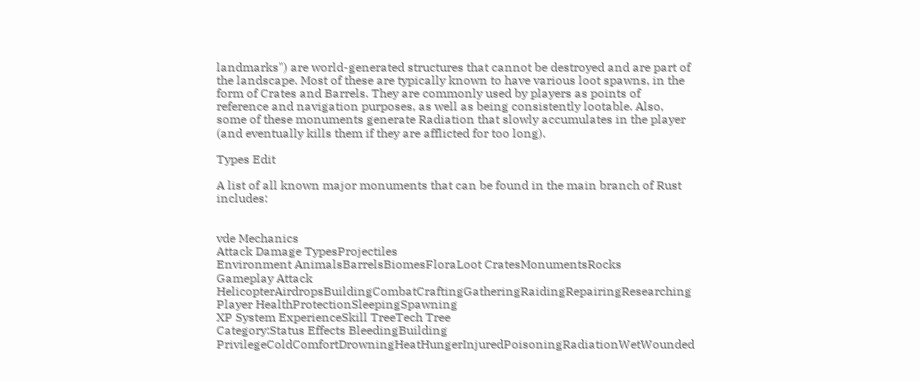landmarks") are world-generated structures that cannot be destroyed and are part of the landscape. Most of these are typically known to have various loot spawns, in the form of Crates and Barrels. They are commonly used by players as points of reference and navigation purposes, as well as being consistently lootable. Also, some of these monuments generate Radiation that slowly accumulates in the player (and eventually kills them if they are afflicted for too long).

Types Edit

A list of all known major monuments that can be found in the main branch of Rust includes:


vde Mechanics
Attack Damage TypesProjectiles
Environment AnimalsBarrelsBiomesFloraLoot CratesMonumentsRocks
Gameplay Attack HelicopterAirdropsBuildingCombatCraftingGatheringRaidingRepairingResearching
Player HealthProtectionSleepingSpawning
XP System ExperienceSkill TreeTech Tree
Category:Status Effects BleedingBuilding PrivilegeColdComfortDrowningHeatHungerInjuredPoisoningRadiationWetWounded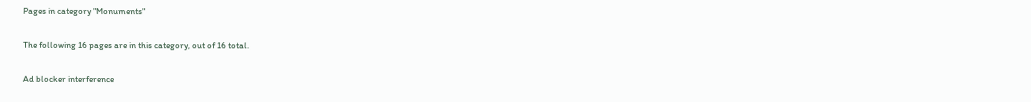Pages in category "Monuments"

The following 16 pages are in this category, out of 16 total.

Ad blocker interference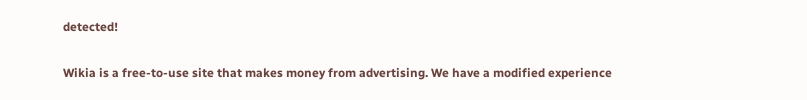detected!

Wikia is a free-to-use site that makes money from advertising. We have a modified experience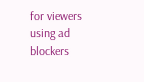for viewers using ad blockers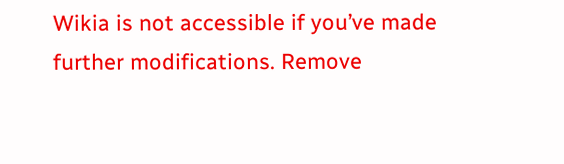Wikia is not accessible if you’ve made further modifications. Remove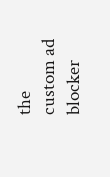the custom ad blocker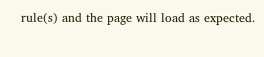rule(s) and the page will load as expected.